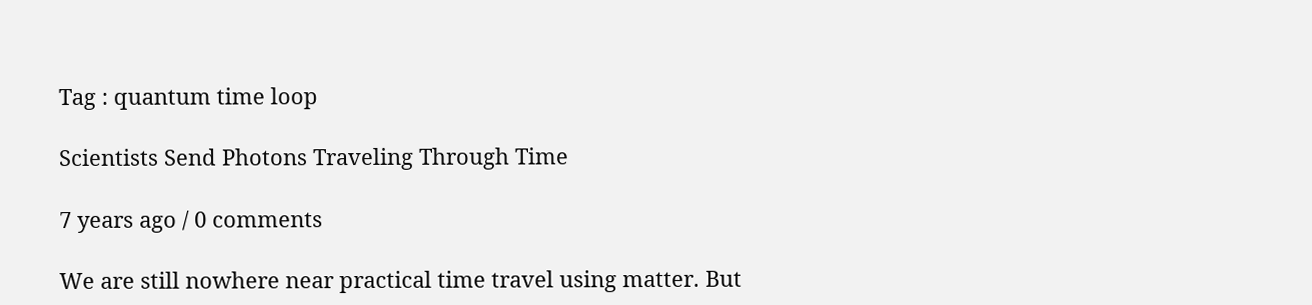Tag : quantum time loop

Scientists Send Photons Traveling Through Time

7 years ago / 0 comments

We are still nowhere near practical time travel using matter. But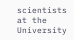scientists at the University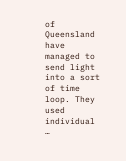of Queensland have managed to send light into a sort of time loop. They used individual …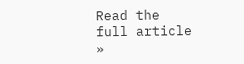Read the full article »